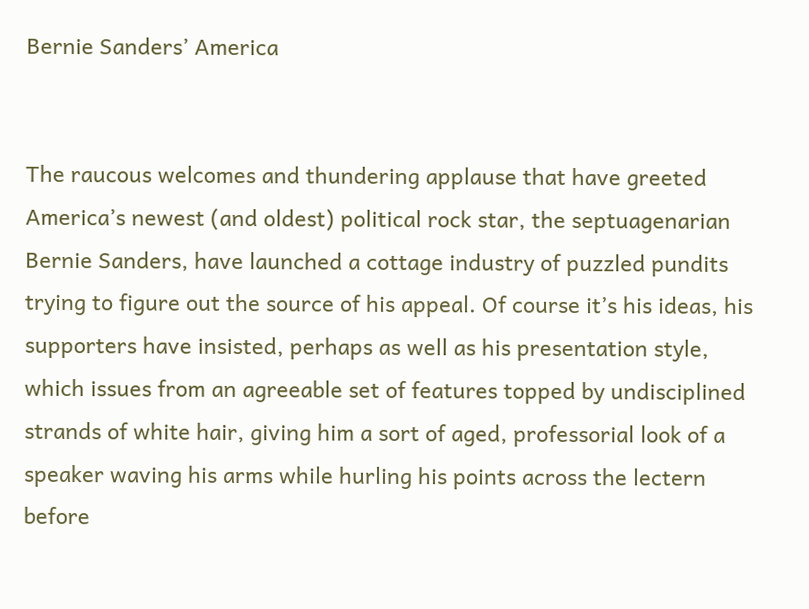Bernie Sanders’ America


The raucous welcomes and thundering applause that have greeted America’s newest (and oldest) political rock star, the septuagenarian Bernie Sanders, have launched a cottage industry of puzzled pundits trying to figure out the source of his appeal. Of course it’s his ideas, his supporters have insisted, perhaps as well as his presentation style, which issues from an agreeable set of features topped by undisciplined strands of white hair, giving him a sort of aged, professorial look of a speaker waving his arms while hurling his points across the lectern before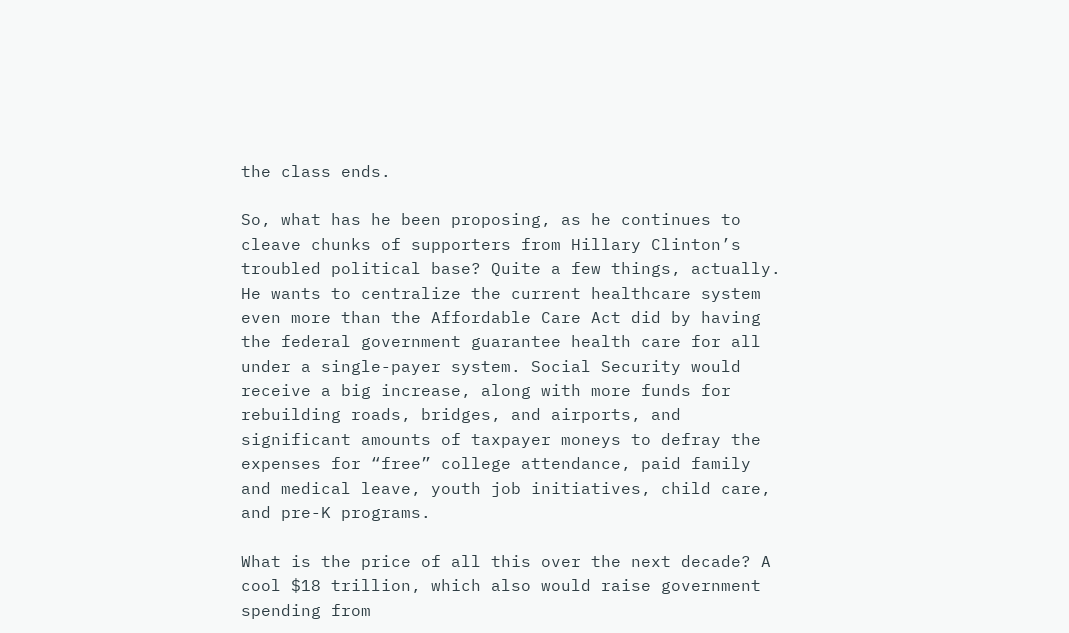the class ends.

So, what has he been proposing, as he continues to cleave chunks of supporters from Hillary Clinton’s troubled political base? Quite a few things, actually. He wants to centralize the current healthcare system even more than the Affordable Care Act did by having the federal government guarantee health care for all under a single-payer system. Social Security would receive a big increase, along with more funds for rebuilding roads, bridges, and airports, and significant amounts of taxpayer moneys to defray the expenses for “free” college attendance, paid family and medical leave, youth job initiatives, child care, and pre-K programs.

What is the price of all this over the next decade? A cool $18 trillion, which also would raise government spending from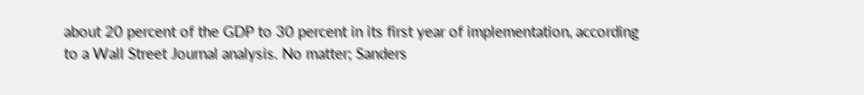about 20 percent of the GDP to 30 percent in its first year of implementation, according to a Wall Street Journal analysis. No matter; Sanders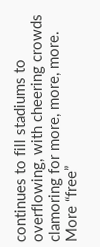continues to fill stadiums to overflowing, with cheering crowds clamoring for more, more, more. More “free”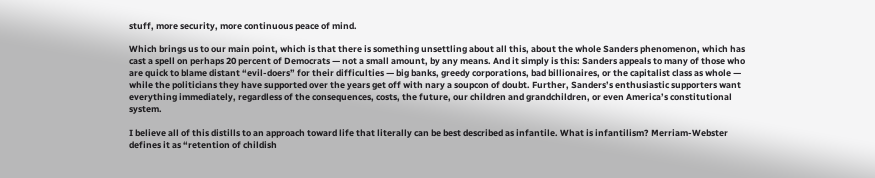stuff, more security, more continuous peace of mind.

Which brings us to our main point, which is that there is something unsettling about all this, about the whole Sanders phenomenon, which has cast a spell on perhaps 20 percent of Democrats — not a small amount, by any means. And it simply is this: Sanders appeals to many of those who are quick to blame distant “evil-doers” for their difficulties — big banks, greedy corporations, bad billionaires, or the capitalist class as whole — while the politicians they have supported over the years get off with nary a soupcon of doubt. Further, Sanders’s enthusiastic supporters want everything immediately, regardless of the consequences, costs, the future, our children and grandchildren, or even America’s constitutional system.

I believe all of this distills to an approach toward life that literally can be best described as infantile. What is infantilism? Merriam-Webster defines it as “retention of childish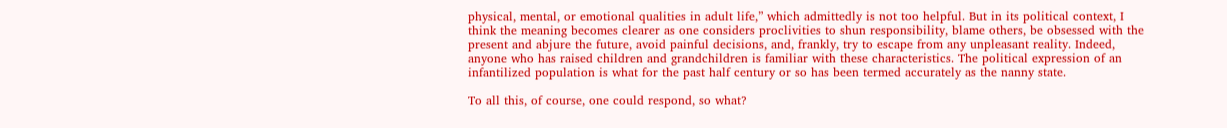physical, mental, or emotional qualities in adult life,” which admittedly is not too helpful. But in its political context, I think the meaning becomes clearer as one considers proclivities to shun responsibility, blame others, be obsessed with the present and abjure the future, avoid painful decisions, and, frankly, try to escape from any unpleasant reality. Indeed, anyone who has raised children and grandchildren is familiar with these characteristics. The political expression of an infantilized population is what for the past half century or so has been termed accurately as the nanny state.

To all this, of course, one could respond, so what?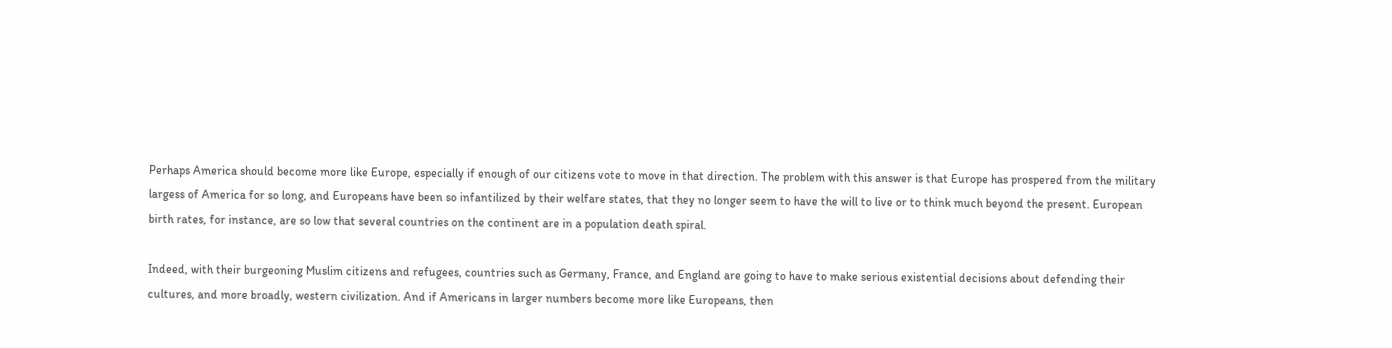Perhaps America should become more like Europe, especially if enough of our citizens vote to move in that direction. The problem with this answer is that Europe has prospered from the military largess of America for so long, and Europeans have been so infantilized by their welfare states, that they no longer seem to have the will to live or to think much beyond the present. European birth rates, for instance, are so low that several countries on the continent are in a population death spiral.

Indeed, with their burgeoning Muslim citizens and refugees, countries such as Germany, France, and England are going to have to make serious existential decisions about defending their cultures, and more broadly, western civilization. And if Americans in larger numbers become more like Europeans, then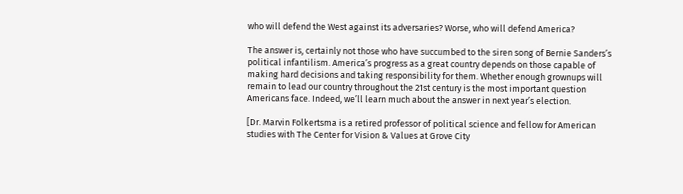who will defend the West against its adversaries? Worse, who will defend America?

The answer is, certainly not those who have succumbed to the siren song of Bernie Sanders’s political infantilism. America’s progress as a great country depends on those capable of making hard decisions and taking responsibility for them. Whether enough grownups will remain to lead our country throughout the 21st century is the most important question Americans face. Indeed, we’ll learn much about the answer in next year’s election.

[Dr. Marvin Folkertsma is a retired professor of political science and fellow for American studies with The Center for Vision & Values at Grove City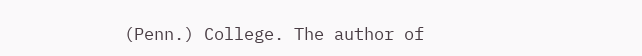(Penn.) College. The author of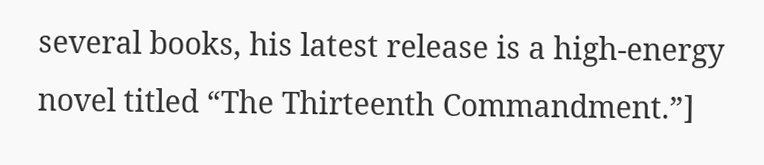several books, his latest release is a high-energy novel titled “The Thirteenth Commandment.”]